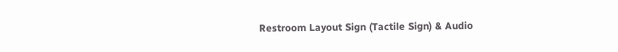Restroom Layout Sign (Tactile Sign) & Audio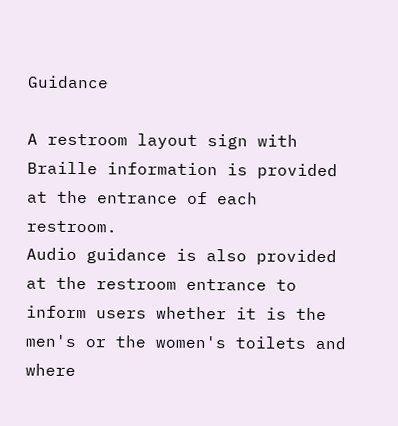Guidance

A restroom layout sign with Braille information is provided at the entrance of each restroom.
Audio guidance is also provided at the restroom entrance to inform users whether it is the men's or the women's toilets and where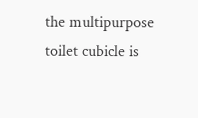the multipurpose toilet cubicle is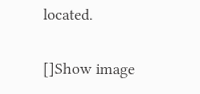located.

[]Show image